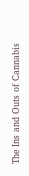The Ins and Outs of Cannabis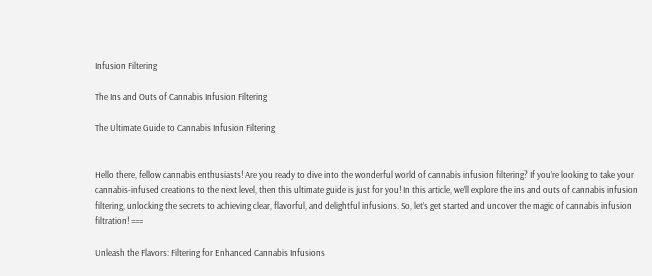Infusion Filtering

The Ins and Outs of Cannabis Infusion Filtering

The Ultimate Guide to Cannabis Infusion Filtering


Hello there, fellow cannabis enthusiasts! Are you ready to dive into the wonderful world of cannabis infusion filtering? If you’re looking to take your cannabis-infused creations to the next level, then this ultimate guide is just for you! In this article, we’ll explore the ins and outs of cannabis infusion filtering, unlocking the secrets to achieving clear, flavorful, and delightful infusions. So, let’s get started and uncover the magic of cannabis infusion filtration! ===

Unleash the Flavors: Filtering for Enhanced Cannabis Infusions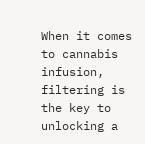When it comes to cannabis infusion, filtering is the key to unlocking a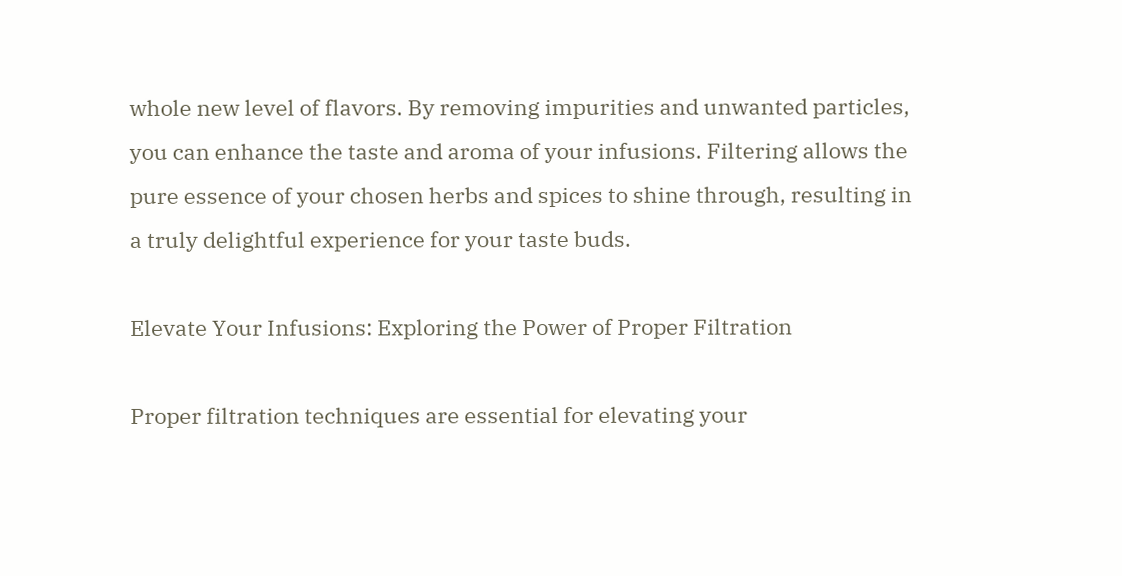whole new level of flavors. By removing impurities and unwanted particles, you can enhance the taste and aroma of your infusions. Filtering allows the pure essence of your chosen herbs and spices to shine through, resulting in a truly delightful experience for your taste buds.

Elevate Your Infusions: Exploring the Power of Proper Filtration

Proper filtration techniques are essential for elevating your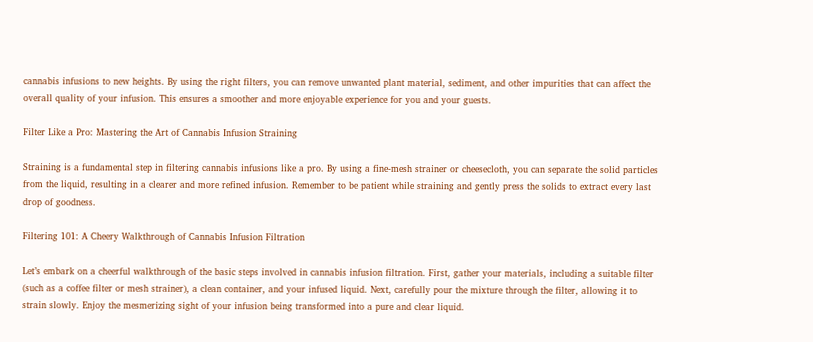cannabis infusions to new heights. By using the right filters, you can remove unwanted plant material, sediment, and other impurities that can affect the overall quality of your infusion. This ensures a smoother and more enjoyable experience for you and your guests.

Filter Like a Pro: Mastering the Art of Cannabis Infusion Straining

Straining is a fundamental step in filtering cannabis infusions like a pro. By using a fine-mesh strainer or cheesecloth, you can separate the solid particles from the liquid, resulting in a clearer and more refined infusion. Remember to be patient while straining and gently press the solids to extract every last drop of goodness.

Filtering 101: A Cheery Walkthrough of Cannabis Infusion Filtration

Let’s embark on a cheerful walkthrough of the basic steps involved in cannabis infusion filtration. First, gather your materials, including a suitable filter (such as a coffee filter or mesh strainer), a clean container, and your infused liquid. Next, carefully pour the mixture through the filter, allowing it to strain slowly. Enjoy the mesmerizing sight of your infusion being transformed into a pure and clear liquid.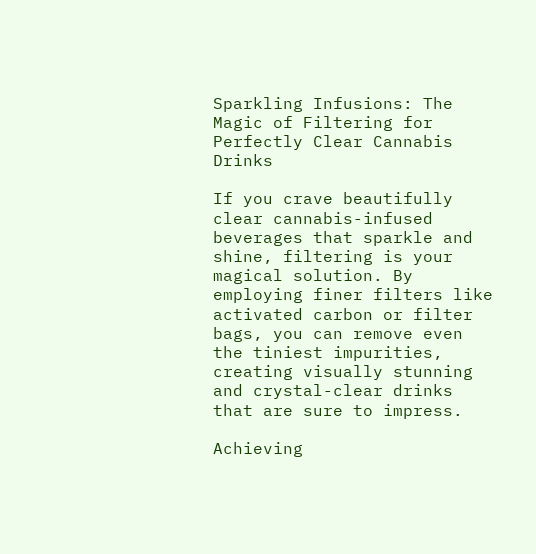Sparkling Infusions: The Magic of Filtering for Perfectly Clear Cannabis Drinks

If you crave beautifully clear cannabis-infused beverages that sparkle and shine, filtering is your magical solution. By employing finer filters like activated carbon or filter bags, you can remove even the tiniest impurities, creating visually stunning and crystal-clear drinks that are sure to impress.

Achieving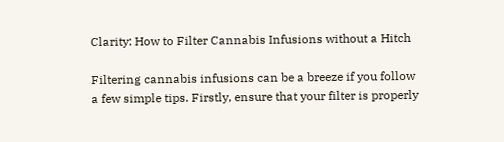Clarity: How to Filter Cannabis Infusions without a Hitch

Filtering cannabis infusions can be a breeze if you follow a few simple tips. Firstly, ensure that your filter is properly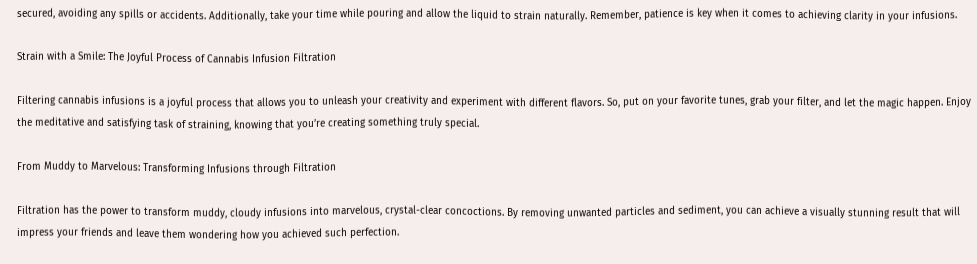secured, avoiding any spills or accidents. Additionally, take your time while pouring and allow the liquid to strain naturally. Remember, patience is key when it comes to achieving clarity in your infusions.

Strain with a Smile: The Joyful Process of Cannabis Infusion Filtration

Filtering cannabis infusions is a joyful process that allows you to unleash your creativity and experiment with different flavors. So, put on your favorite tunes, grab your filter, and let the magic happen. Enjoy the meditative and satisfying task of straining, knowing that you’re creating something truly special.

From Muddy to Marvelous: Transforming Infusions through Filtration

Filtration has the power to transform muddy, cloudy infusions into marvelous, crystal-clear concoctions. By removing unwanted particles and sediment, you can achieve a visually stunning result that will impress your friends and leave them wondering how you achieved such perfection.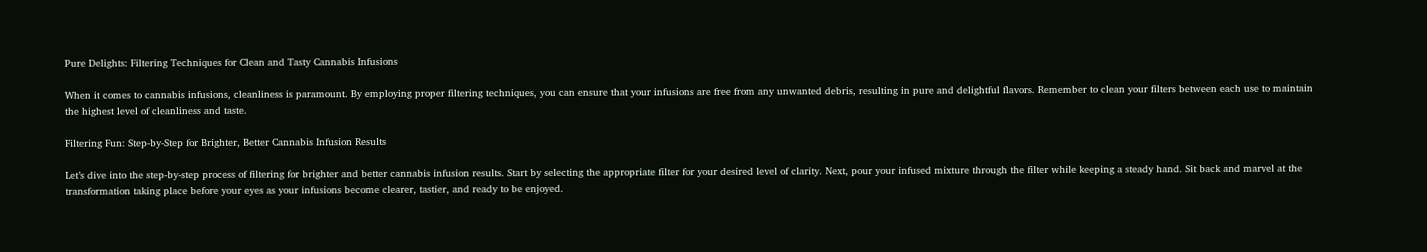Pure Delights: Filtering Techniques for Clean and Tasty Cannabis Infusions

When it comes to cannabis infusions, cleanliness is paramount. By employing proper filtering techniques, you can ensure that your infusions are free from any unwanted debris, resulting in pure and delightful flavors. Remember to clean your filters between each use to maintain the highest level of cleanliness and taste.

Filtering Fun: Step-by-Step for Brighter, Better Cannabis Infusion Results

Let’s dive into the step-by-step process of filtering for brighter and better cannabis infusion results. Start by selecting the appropriate filter for your desired level of clarity. Next, pour your infused mixture through the filter while keeping a steady hand. Sit back and marvel at the transformation taking place before your eyes as your infusions become clearer, tastier, and ready to be enjoyed.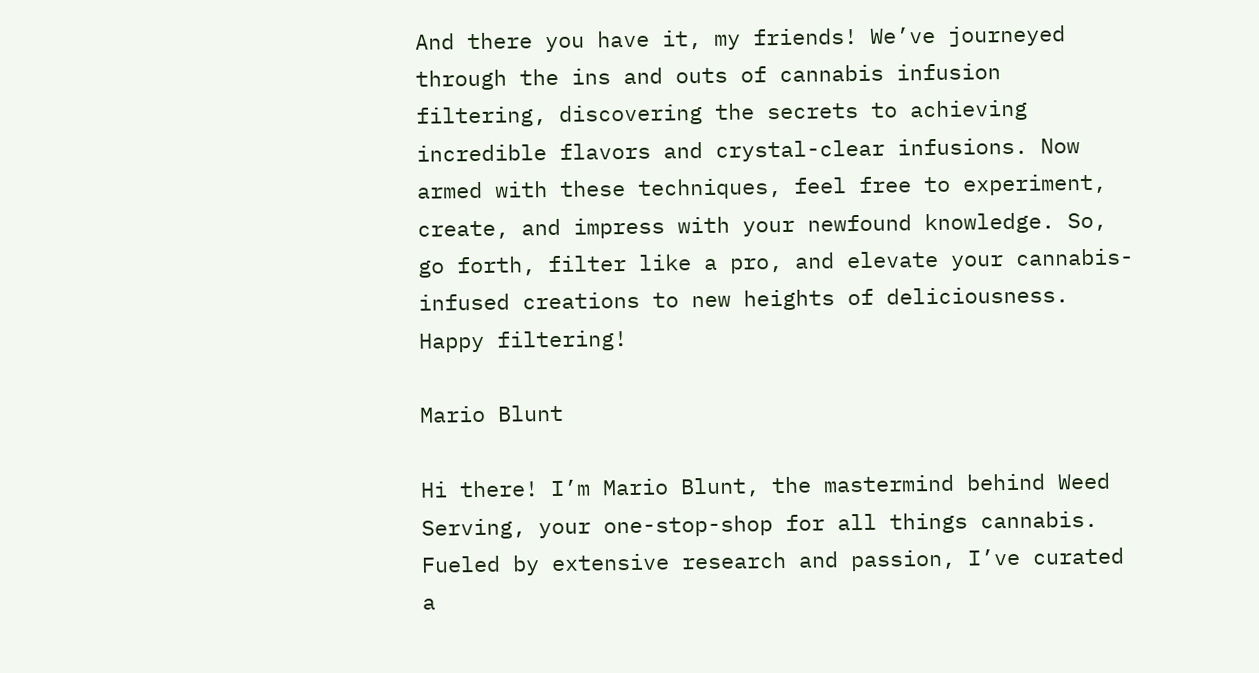And there you have it, my friends! We’ve journeyed through the ins and outs of cannabis infusion filtering, discovering the secrets to achieving incredible flavors and crystal-clear infusions. Now armed with these techniques, feel free to experiment, create, and impress with your newfound knowledge. So, go forth, filter like a pro, and elevate your cannabis-infused creations to new heights of deliciousness. Happy filtering!

Mario Blunt

Hi there! I’m Mario Blunt, the mastermind behind Weed Serving, your one-stop-shop for all things cannabis. Fueled by extensive research and passion, I’ve curated a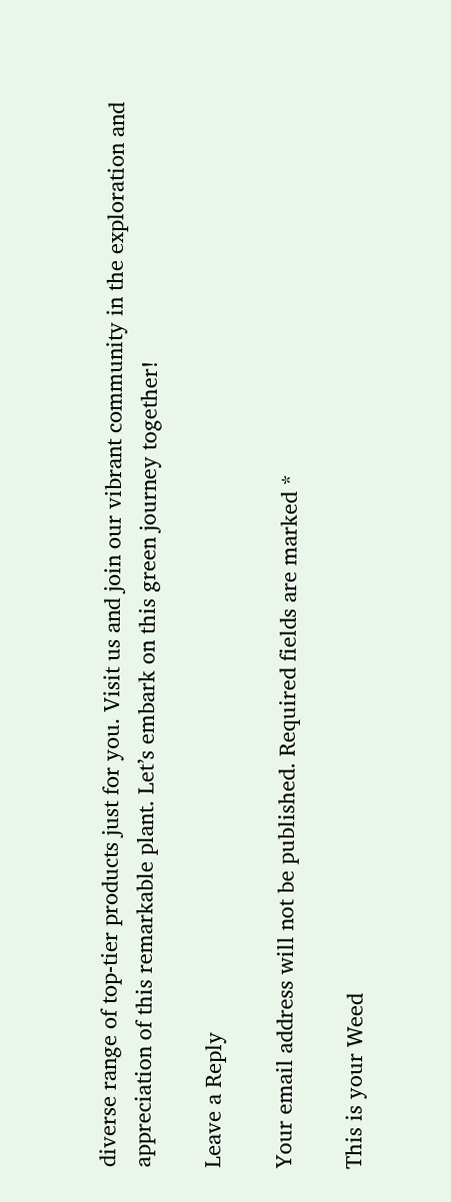diverse range of top-tier products just for you. Visit us and join our vibrant community in the exploration and appreciation of this remarkable plant. Let’s embark on this green journey together!

Leave a Reply

Your email address will not be published. Required fields are marked *

This is your Weed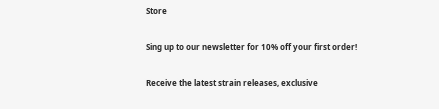Store

Sing up to our newsletter for 10% off your first order!

Receive the latest strain releases, exclusive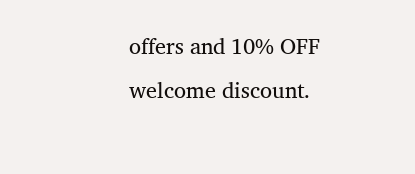offers and 10% OFF welcome discount.